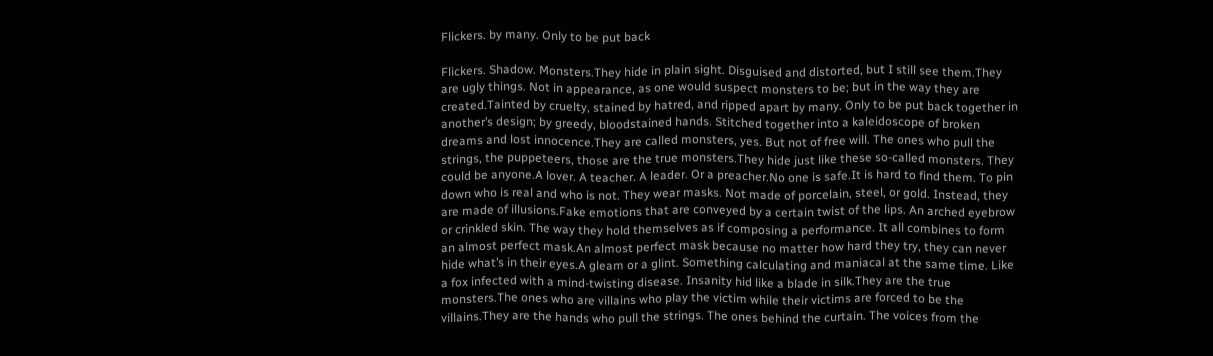Flickers. by many. Only to be put back

Flickers. Shadow. Monsters.They hide in plain sight. Disguised and distorted, but I still see them.They are ugly things. Not in appearance, as one would suspect monsters to be; but in the way they are created.Tainted by cruelty, stained by hatred, and ripped apart by many. Only to be put back together in another’s design; by greedy, bloodstained hands. Stitched together into a kaleidoscope of broken dreams and lost innocence.They are called monsters, yes. But not of free will. The ones who pull the strings, the puppeteers, those are the true monsters.They hide just like these so-called monsters. They could be anyone.A lover. A teacher. A leader. Or a preacher.No one is safe.It is hard to find them. To pin down who is real and who is not. They wear masks. Not made of porcelain, steel, or gold. Instead, they are made of illusions.Fake emotions that are conveyed by a certain twist of the lips. An arched eyebrow or crinkled skin. The way they hold themselves as if composing a performance. It all combines to form an almost perfect mask.An almost perfect mask because no matter how hard they try, they can never hide what’s in their eyes.A gleam or a glint. Something calculating and maniacal at the same time. Like a fox infected with a mind-twisting disease. Insanity hid like a blade in silk.They are the true monsters.The ones who are villains who play the victim while their victims are forced to be the villains.They are the hands who pull the strings. The ones behind the curtain. The voices from the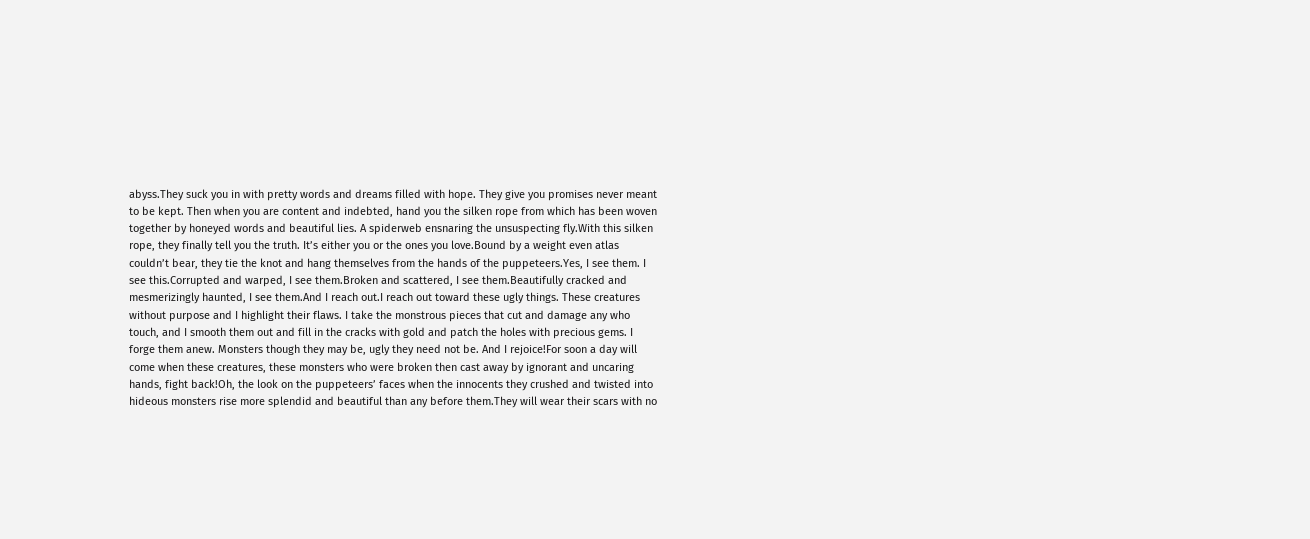abyss.They suck you in with pretty words and dreams filled with hope. They give you promises never meant to be kept. Then when you are content and indebted, hand you the silken rope from which has been woven together by honeyed words and beautiful lies. A spiderweb ensnaring the unsuspecting fly.With this silken rope, they finally tell you the truth. It’s either you or the ones you love.Bound by a weight even atlas couldn’t bear, they tie the knot and hang themselves from the hands of the puppeteers.Yes, I see them. I see this.Corrupted and warped, I see them.Broken and scattered, I see them.Beautifully cracked and mesmerizingly haunted, I see them.And I reach out.I reach out toward these ugly things. These creatures without purpose and I highlight their flaws. I take the monstrous pieces that cut and damage any who touch, and I smooth them out and fill in the cracks with gold and patch the holes with precious gems. I forge them anew. Monsters though they may be, ugly they need not be. And I rejoice!For soon a day will come when these creatures, these monsters who were broken then cast away by ignorant and uncaring hands, fight back!Oh, the look on the puppeteers’ faces when the innocents they crushed and twisted into hideous monsters rise more splendid and beautiful than any before them.They will wear their scars with no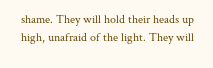shame. They will hold their heads up high, unafraid of the light. They will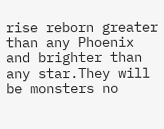rise reborn greater than any Phoenix and brighter than any star.They will be monsters no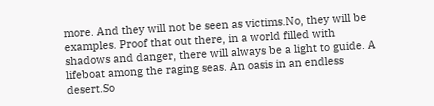more. And they will not be seen as victims.No, they will be examples. Proof that out there, in a world filled with shadows and danger, there will always be a light to guide. A lifeboat among the raging seas. An oasis in an endless desert.So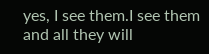yes, I see them.I see them and all they will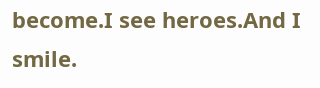become.I see heroes.And I smile.